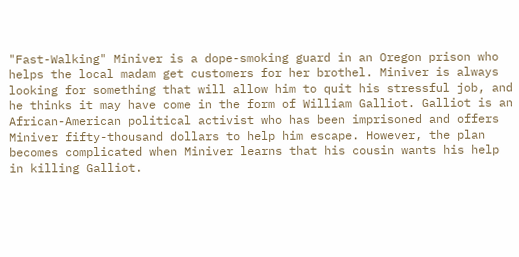"Fast-Walking" Miniver is a dope-smoking guard in an Oregon prison who helps the local madam get customers for her brothel. Miniver is always looking for something that will allow him to quit his stressful job, and he thinks it may have come in the form of William Galliot. Galliot is an African-American political activist who has been imprisoned and offers Miniver fifty-thousand dollars to help him escape. However, the plan becomes complicated when Miniver learns that his cousin wants his help in killing Galliot.